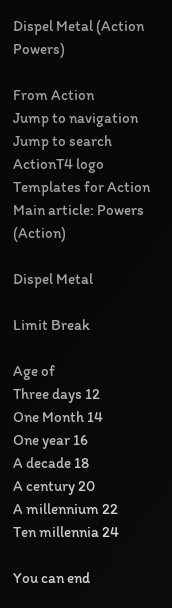Dispel Metal (Action Powers)

From Action
Jump to navigation Jump to search
ActionT4 logo
Templates for Action
Main article: Powers (Action)

Dispel Metal

Limit Break

Age of
Three days 12
One Month 14
One year 16
A decade 18
A century 20
A millennium 22
Ten millennia 24

You can end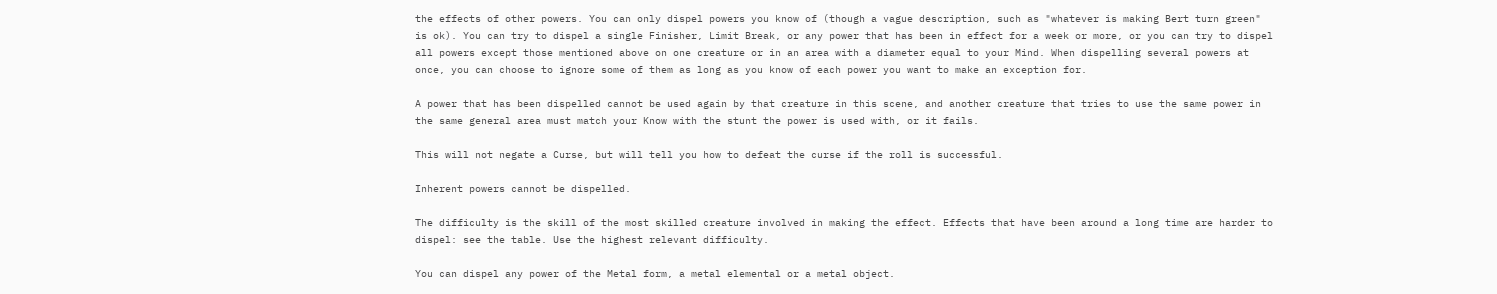the effects of other powers. You can only dispel powers you know of (though a vague description, such as "whatever is making Bert turn green" is ok). You can try to dispel a single Finisher, Limit Break, or any power that has been in effect for a week or more, or you can try to dispel all powers except those mentioned above on one creature or in an area with a diameter equal to your Mind. When dispelling several powers at once, you can choose to ignore some of them as long as you know of each power you want to make an exception for.

A power that has been dispelled cannot be used again by that creature in this scene, and another creature that tries to use the same power in the same general area must match your Know with the stunt the power is used with, or it fails.

This will not negate a Curse, but will tell you how to defeat the curse if the roll is successful.

Inherent powers cannot be dispelled.

The difficulty is the skill of the most skilled creature involved in making the effect. Effects that have been around a long time are harder to dispel: see the table. Use the highest relevant difficulty.

You can dispel any power of the Metal form, a metal elemental or a metal object.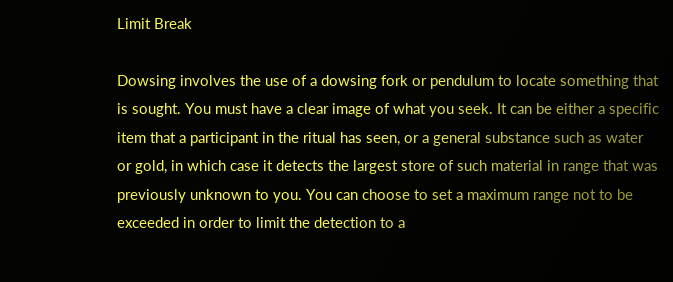Limit Break

Dowsing involves the use of a dowsing fork or pendulum to locate something that is sought. You must have a clear image of what you seek. It can be either a specific item that a participant in the ritual has seen, or a general substance such as water or gold, in which case it detects the largest store of such material in range that was previously unknown to you. You can choose to set a maximum range not to be exceeded in order to limit the detection to a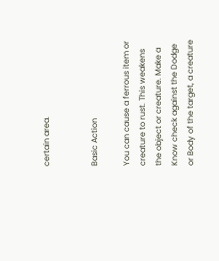certain area.


Basic Action

You can cause a ferrous item or creature to rust. This weakens the object or creature. Make a Know check against the Dodge or Body of the target, a creature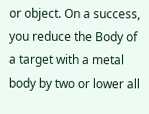or object. On a success, you reduce the Body of a target with a metal body by two or lower all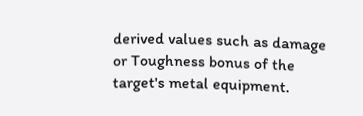derived values such as damage or Toughness bonus of the target's metal equipment.